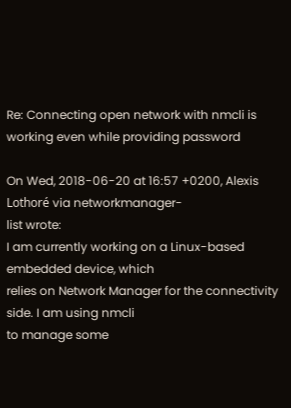Re: Connecting open network with nmcli is working even while providing password

On Wed, 2018-06-20 at 16:57 +0200, Alexis Lothoré via networkmanager-
list wrote:
I am currently working on a Linux-based embedded device, which
relies on Network Manager for the connectivity side. I am using nmcli
to manage some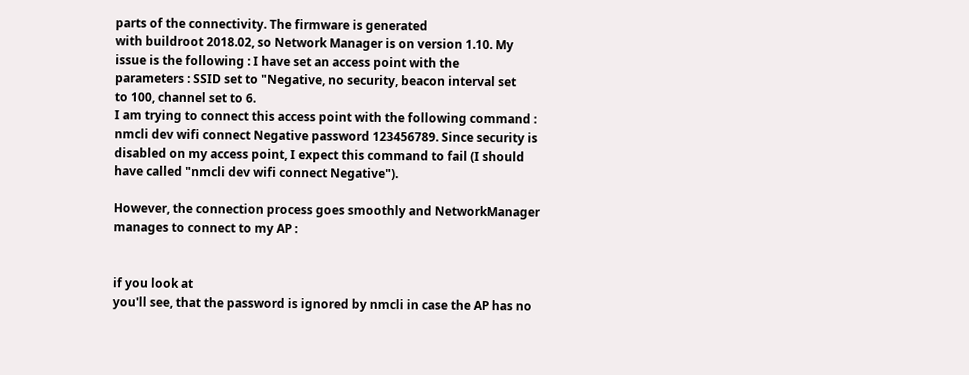parts of the connectivity. The firmware is generated
with buildroot 2018.02, so Network Manager is on version 1.10. My
issue is the following : I have set an access point with the
parameters : SSID set to "Negative, no security, beacon interval set
to 100, channel set to 6.
I am trying to connect this access point with the following command :
nmcli dev wifi connect Negative password 123456789. Since security is
disabled on my access point, I expect this command to fail (I should
have called "nmcli dev wifi connect Negative").

However, the connection process goes smoothly and NetworkManager
manages to connect to my AP :


if you look at
you'll see, that the password is ignored by nmcli in case the AP has no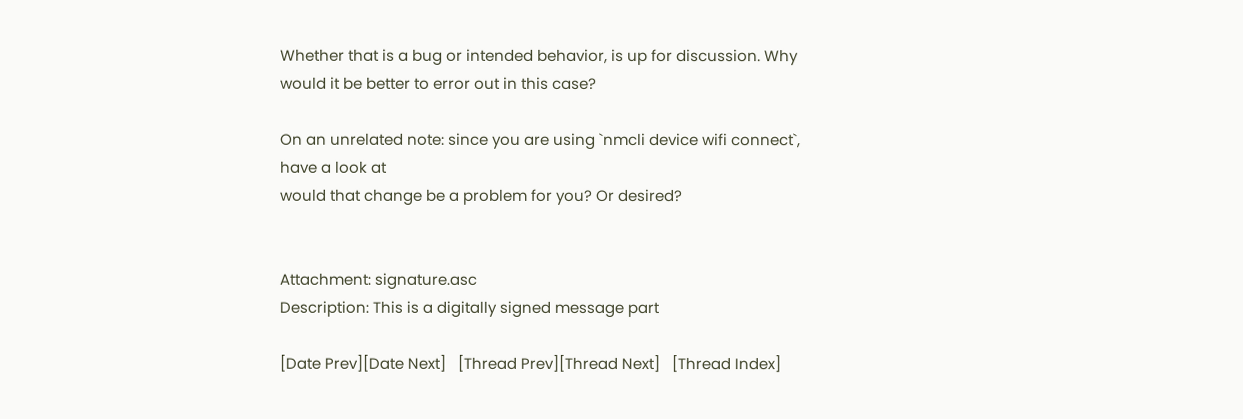Whether that is a bug or intended behavior, is up for discussion. Why
would it be better to error out in this case?

On an unrelated note: since you are using `nmcli device wifi connect`,
have a look at
would that change be a problem for you? Or desired?


Attachment: signature.asc
Description: This is a digitally signed message part

[Date Prev][Date Next]   [Thread Prev][Thread Next]   [Thread Index]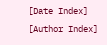[Date Index] [Author Index]